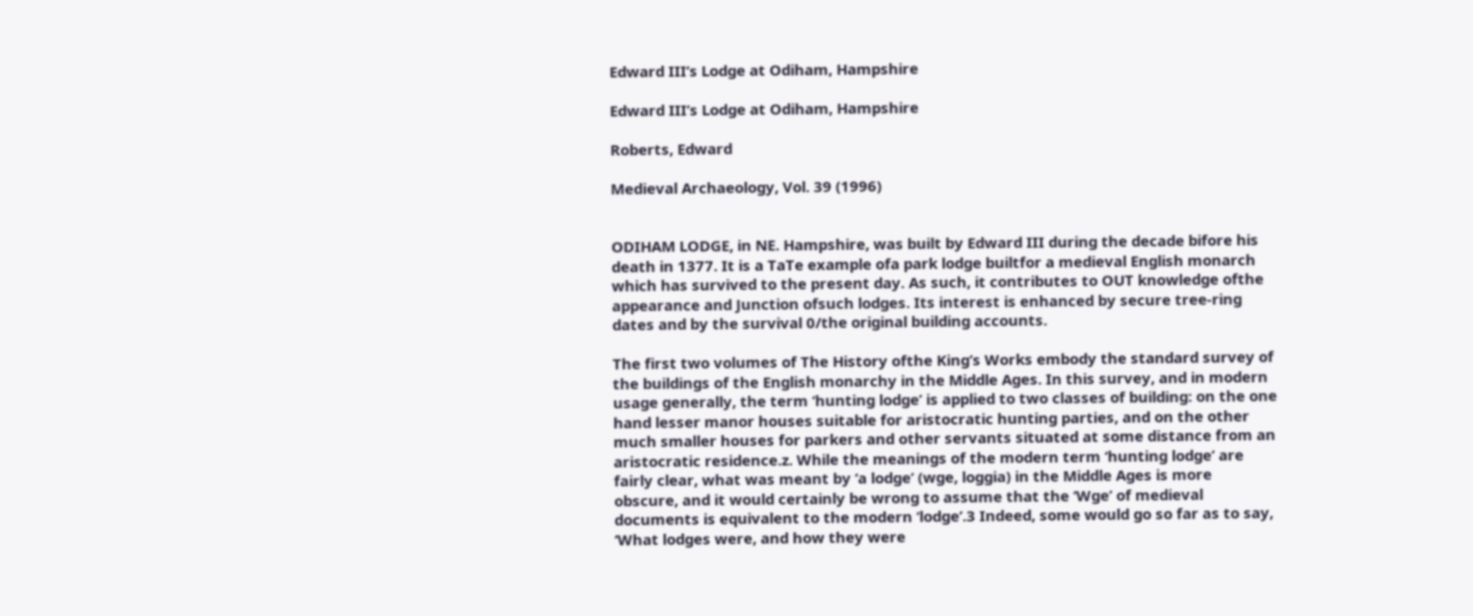Edward III’s Lodge at Odiham, Hampshire

Edward III’s Lodge at Odiham, Hampshire

Roberts, Edward

Medieval Archaeology, Vol. 39 (1996)


ODIHAM LODGE, in NE. Hampshire, was built by Edward III during the decade bifore his death in 1377. It is a TaTe example ofa park lodge builtfor a medieval English monarch which has survived to the present day. As such, it contributes to OUT knowledge ofthe appearance and Junction ofsuch lodges. Its interest is enhanced by secure tree-ring dates and by the survival 0/the original building accounts.

The first two volumes of The History ofthe King’s Works embody the standard survey of the buildings of the English monarchy in the Middle Ages. In this survey, and in modern usage generally, the term ‘hunting lodge’ is applied to two classes of building: on the one hand lesser manor houses suitable for aristocratic hunting parties, and on the other much smaller houses for parkers and other servants situated at some distance from an aristocratic residence.z. While the meanings of the modern term ‘hunting lodge’ are fairly clear, what was meant by ‘a lodge’ (wge, loggia) in the Middle Ages is more obscure, and it would certainly be wrong to assume that the ‘Wge’ of medieval documents is equivalent to the modern ‘lodge’.3 Indeed, some would go so far as to say, ‘What lodges were, and how they were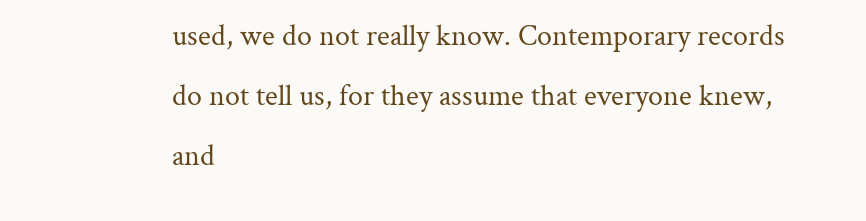used, we do not really know. Contemporary records do not tell us, for they assume that everyone knew, and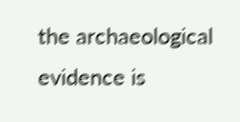the archaeological evidence is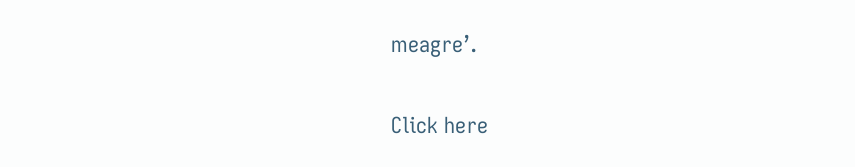meagre’.

Click here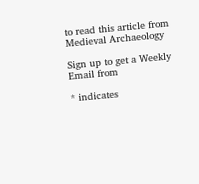to read this article from Medieval Archaeology

Sign up to get a Weekly Email from

* indicates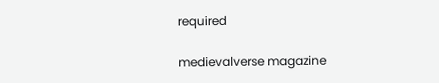required

medievalverse magazine